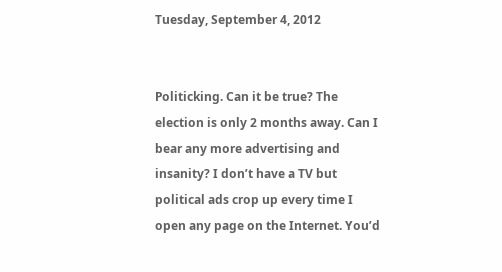Tuesday, September 4, 2012


Politicking. Can it be true? The election is only 2 months away. Can I bear any more advertising and insanity? I don’t have a TV but political ads crop up every time I open any page on the Internet. You’d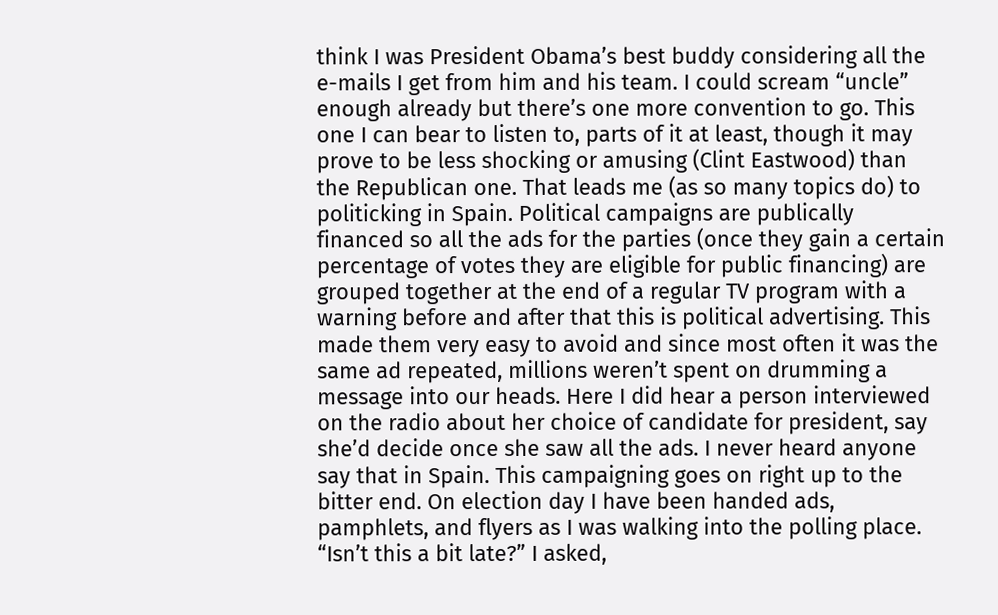think I was President Obama’s best buddy considering all the e-mails I get from him and his team. I could scream “uncle” enough already but there’s one more convention to go. This one I can bear to listen to, parts of it at least, though it may prove to be less shocking or amusing (Clint Eastwood) than the Republican one. That leads me (as so many topics do) to politicking in Spain. Political campaigns are publically financed so all the ads for the parties (once they gain a certain percentage of votes they are eligible for public financing) are grouped together at the end of a regular TV program with a warning before and after that this is political advertising. This made them very easy to avoid and since most often it was the same ad repeated, millions weren’t spent on drumming a message into our heads. Here I did hear a person interviewed on the radio about her choice of candidate for president, say she’d decide once she saw all the ads. I never heard anyone say that in Spain. This campaigning goes on right up to the bitter end. On election day I have been handed ads, pamphlets, and flyers as I was walking into the polling place. “Isn’t this a bit late?” I asked,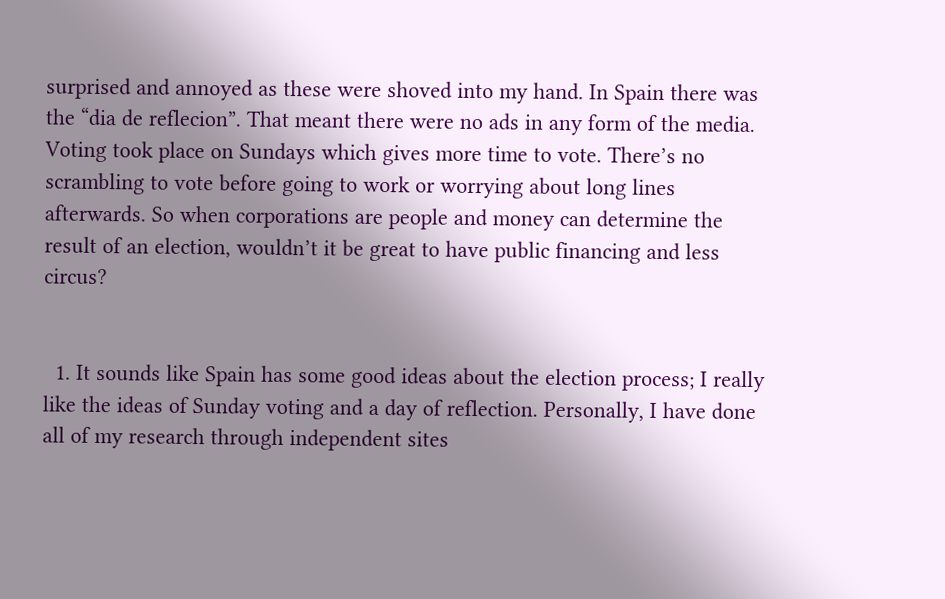surprised and annoyed as these were shoved into my hand. In Spain there was the “dia de reflecion”. That meant there were no ads in any form of the media. Voting took place on Sundays which gives more time to vote. There’s no scrambling to vote before going to work or worrying about long lines afterwards. So when corporations are people and money can determine the result of an election, wouldn’t it be great to have public financing and less circus?


  1. It sounds like Spain has some good ideas about the election process; I really like the ideas of Sunday voting and a day of reflection. Personally, I have done all of my research through independent sites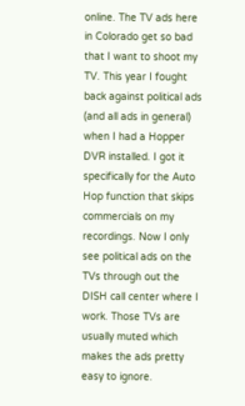online. The TV ads here in Colorado get so bad that I want to shoot my TV. This year I fought back against political ads (and all ads in general) when I had a Hopper DVR installed. I got it specifically for the Auto Hop function that skips commercials on my recordings. Now I only see political ads on the TVs through out the DISH call center where I work. Those TVs are usually muted which makes the ads pretty easy to ignore.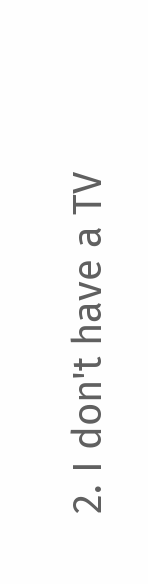2. I don't have a TV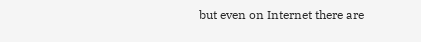but even on Internet there are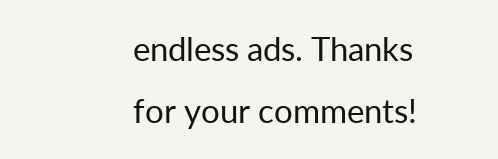endless ads. Thanks for your comments!